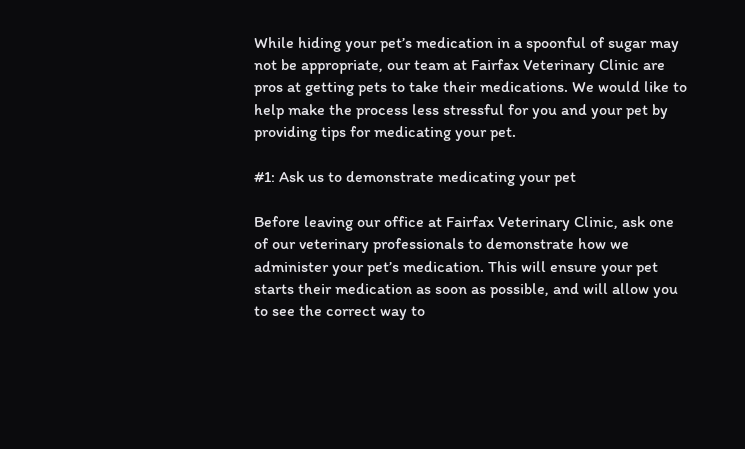While hiding your pet’s medication in a spoonful of sugar may not be appropriate, our team at Fairfax Veterinary Clinic are pros at getting pets to take their medications. We would like to help make the process less stressful for you and your pet by providing tips for medicating your pet.

#1: Ask us to demonstrate medicating your pet

Before leaving our office at Fairfax Veterinary Clinic, ask one of our veterinary professionals to demonstrate how we administer your pet’s medication. This will ensure your pet starts their medication as soon as possible, and will allow you to see the correct way to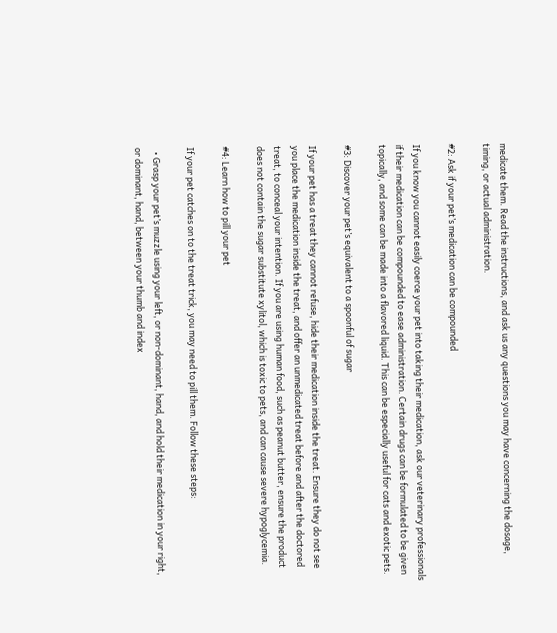medicate them. Read the instructions, and ask us any questions you may have concerning the dosage, timing, or actual administration.

#2: Ask if your pet’s medication can be compounded

If you know you cannot easily coerce your pet into taking their medication, ask our veterinary professionals if their medication can be compounded to ease administration. Certain drugs can be formulated to be given topically, and some can be made into a flavored liquid. This can be especially useful for cats and exotic pets.

#3: Discover your pet’s equivalent to a spoonful of sugar

If your pet has a treat they cannot refuse, hide their medication inside the treat. Ensure they do not see you place the medication inside the treat, and offer an unmedicated treat before and after the doctored treat, to conceal your intention. If you are using human food, such as peanut butter, ensure the product does not contain the sugar substitute xylitol, which is toxic to pets, and can cause severe hypoglycemia.

#4: Learn how to pill your pet

If your pet catches on to the treat trick, you may need to pill them. Follow these steps:

  • Grasp your pet’s muzzle using your left, or non-dominant, hand, and hold their medication in your right, or dominant, hand, between your thumb and index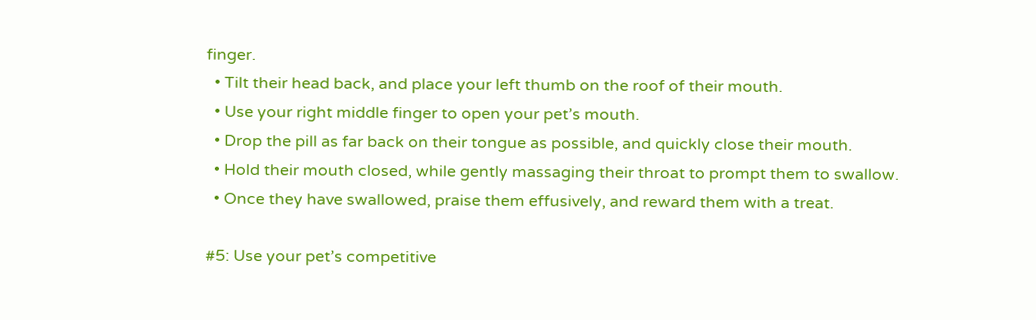finger.
  • Tilt their head back, and place your left thumb on the roof of their mouth.
  • Use your right middle finger to open your pet’s mouth.
  • Drop the pill as far back on their tongue as possible, and quickly close their mouth.
  • Hold their mouth closed, while gently massaging their throat to prompt them to swallow.
  • Once they have swallowed, praise them effusively, and reward them with a treat.

#5: Use your pet’s competitive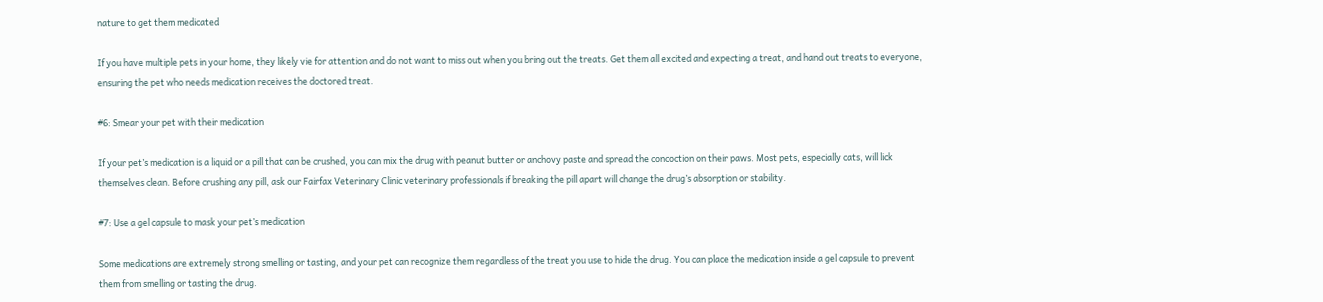nature to get them medicated

If you have multiple pets in your home, they likely vie for attention and do not want to miss out when you bring out the treats. Get them all excited and expecting a treat, and hand out treats to everyone, ensuring the pet who needs medication receives the doctored treat.

#6: Smear your pet with their medication

If your pet’s medication is a liquid or a pill that can be crushed, you can mix the drug with peanut butter or anchovy paste and spread the concoction on their paws. Most pets, especially cats, will lick themselves clean. Before crushing any pill, ask our Fairfax Veterinary Clinic veterinary professionals if breaking the pill apart will change the drug’s absorption or stability.

#7: Use a gel capsule to mask your pet’s medication

Some medications are extremely strong smelling or tasting, and your pet can recognize them regardless of the treat you use to hide the drug. You can place the medication inside a gel capsule to prevent them from smelling or tasting the drug.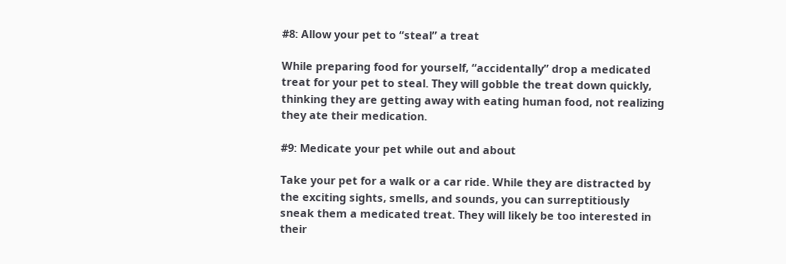#8: Allow your pet to “steal” a treat

While preparing food for yourself, “accidentally” drop a medicated treat for your pet to steal. They will gobble the treat down quickly, thinking they are getting away with eating human food, not realizing they ate their medication.

#9: Medicate your pet while out and about

Take your pet for a walk or a car ride. While they are distracted by the exciting sights, smells, and sounds, you can surreptitiously sneak them a medicated treat. They will likely be too interested in their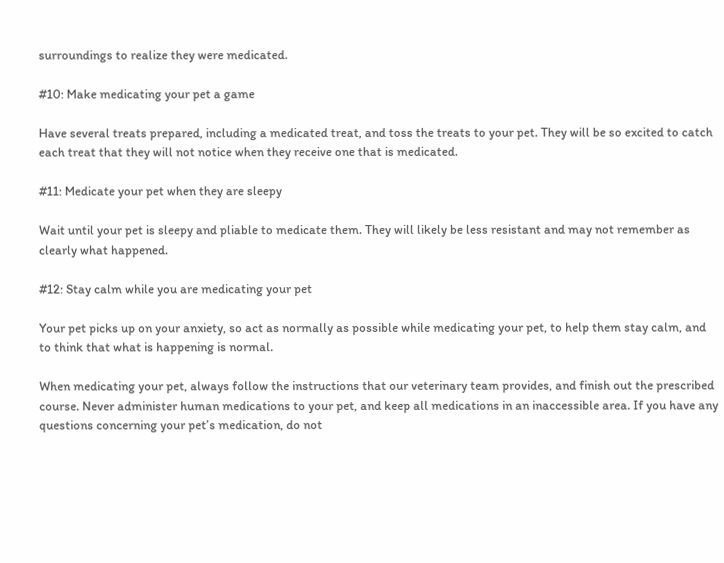surroundings to realize they were medicated.

#10: Make medicating your pet a game

Have several treats prepared, including a medicated treat, and toss the treats to your pet. They will be so excited to catch each treat that they will not notice when they receive one that is medicated.

#11: Medicate your pet when they are sleepy

Wait until your pet is sleepy and pliable to medicate them. They will likely be less resistant and may not remember as clearly what happened.

#12: Stay calm while you are medicating your pet

Your pet picks up on your anxiety, so act as normally as possible while medicating your pet, to help them stay calm, and to think that what is happening is normal.

When medicating your pet, always follow the instructions that our veterinary team provides, and finish out the prescribed course. Never administer human medications to your pet, and keep all medications in an inaccessible area. If you have any questions concerning your pet’s medication, do not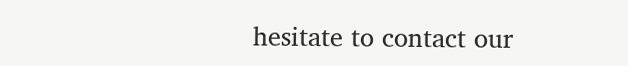hesitate to contact our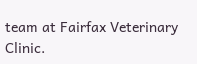team at Fairfax Veterinary Clinic.